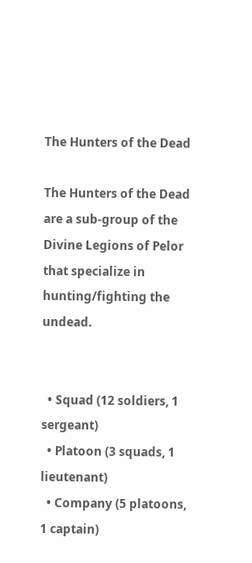The Hunters of the Dead

The Hunters of the Dead are a sub-group of the Divine Legions of Pelor that specialize in hunting/fighting the undead.


  • Squad (12 soldiers, 1 sergeant)
  • Platoon (3 squads, 1 lieutenant)
  • Company (5 platoons, 1 captain)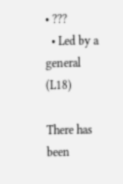• ???
  • Led by a general (L18)

There has been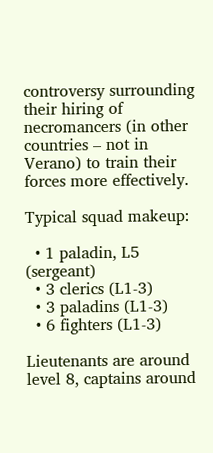controversy surrounding their hiring of necromancers (in other countries – not in Verano) to train their forces more effectively.

Typical squad makeup:

  • 1 paladin, L5 (sergeant)
  • 3 clerics (L1-3)
  • 3 paladins (L1-3)
  • 6 fighters (L1-3)

Lieutenants are around level 8, captains around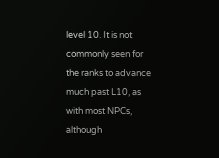level 10. It is not commonly seen for the ranks to advance much past L10, as with most NPCs, although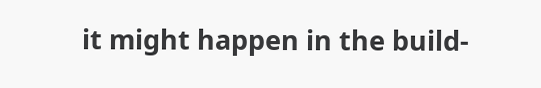it might happen in the build-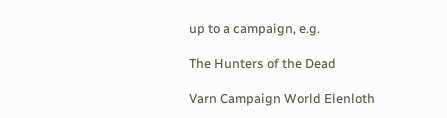up to a campaign, e.g.

The Hunters of the Dead

Varn Campaign World Elenloth